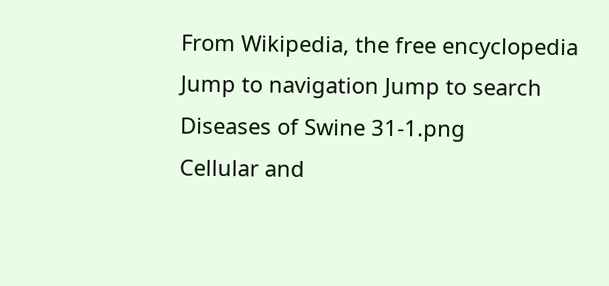From Wikipedia, the free encyclopedia
Jump to navigation Jump to search
Diseases of Swine 31-1.png
Cellular and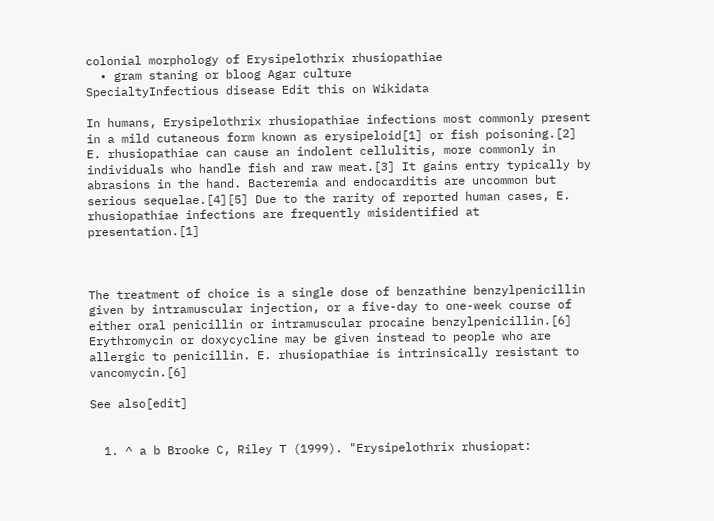colonial morphology of Erysipelothrix rhusiopathiae
  • gram staning or bloog Agar culture
SpecialtyInfectious disease Edit this on Wikidata

In humans, Erysipelothrix rhusiopathiae infections most commonly present in a mild cutaneous form known as erysipeloid[1] or fish poisoning.[2] E. rhusiopathiae can cause an indolent cellulitis, more commonly in individuals who handle fish and raw meat.[3] It gains entry typically by abrasions in the hand. Bacteremia and endocarditis are uncommon but serious sequelae.[4][5] Due to the rarity of reported human cases, E. rhusiopathiae infections are frequently misidentified at presentation.[1]



The treatment of choice is a single dose of benzathine benzylpenicillin given by intramuscular injection, or a five-day to one-week course of either oral penicillin or intramuscular procaine benzylpenicillin.[6] Erythromycin or doxycycline may be given instead to people who are allergic to penicillin. E. rhusiopathiae is intrinsically resistant to vancomycin.[6]

See also[edit]


  1. ^ a b Brooke C, Riley T (1999). "Erysipelothrix rhusiopat: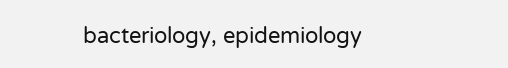bacteriology, epidemiology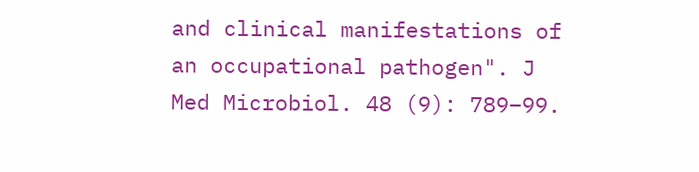and clinical manifestations of an occupational pathogen". J Med Microbiol. 48 (9): 789–99.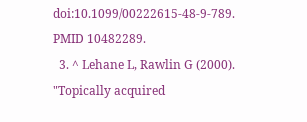doi:10.1099/00222615-48-9-789. PMID 10482289.
  3. ^ Lehane L, Rawlin G (2000). "Topically acquired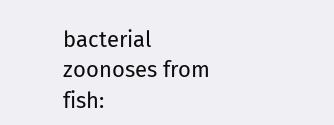bacterial zoonoses from fish: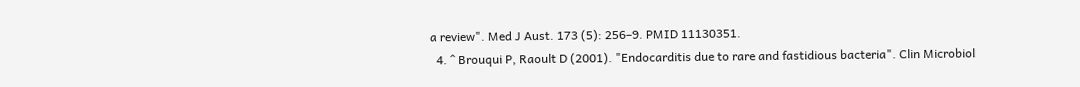a review". Med J Aust. 173 (5): 256–9. PMID 11130351.
  4. ^ Brouqui P, Raoult D (2001). "Endocarditis due to rare and fastidious bacteria". Clin Microbiol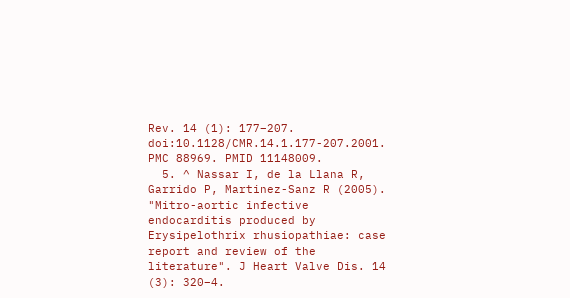Rev. 14 (1): 177–207. doi:10.1128/CMR.14.1.177-207.2001. PMC 88969. PMID 11148009.
  5. ^ Nassar I, de la Llana R, Garrido P, Martinez-Sanz R (2005). "Mitro-aortic infective endocarditis produced by Erysipelothrix rhusiopathiae: case report and review of the literature". J Heart Valve Dis. 14 (3): 320–4.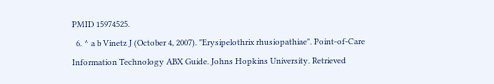PMID 15974525.
  6. ^ a b Vinetz J (October 4, 2007). "Erysipelothrix rhusiopathiae". Point-of-Care Information Technology ABX Guide. Johns Hopkins University. Retrieved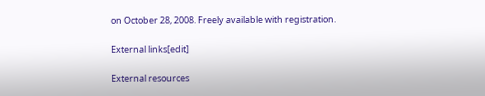on October 28, 2008. Freely available with registration.

External links[edit]

External resources